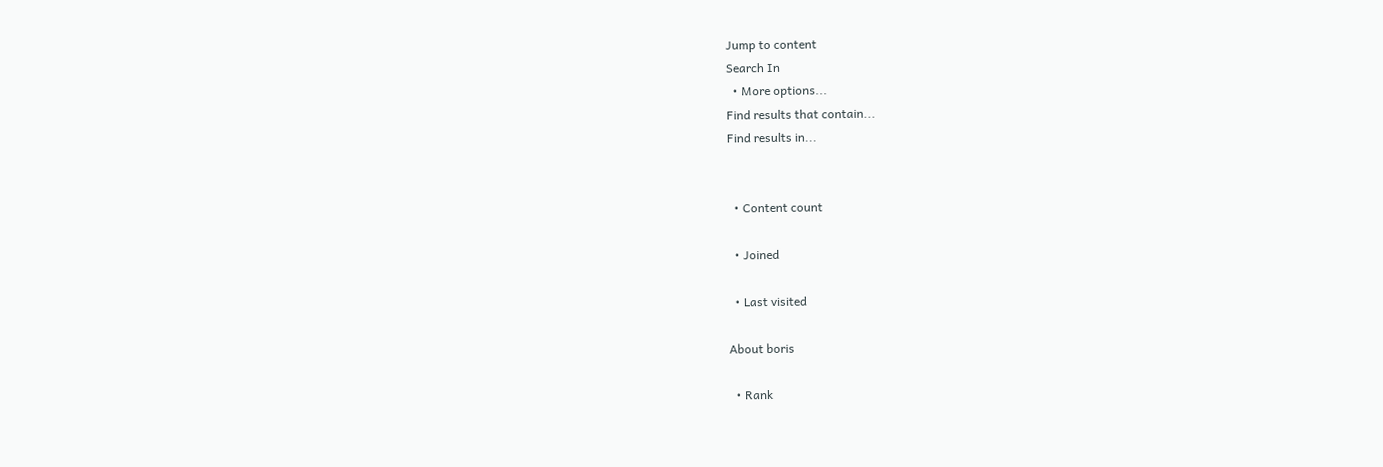Jump to content
Search In
  • More options...
Find results that contain...
Find results in...


  • Content count

  • Joined

  • Last visited

About boris

  • Rank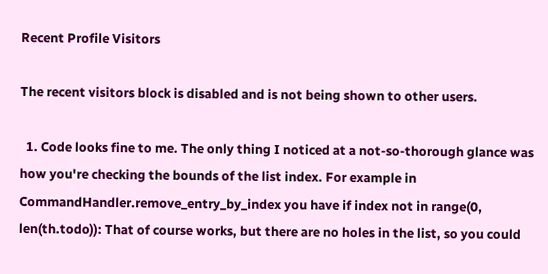Recent Profile Visitors

The recent visitors block is disabled and is not being shown to other users.

  1. Code looks fine to me. The only thing I noticed at a not-so-thorough glance was how you're checking the bounds of the list index. For example in CommandHandler.remove_entry_by_index you have if index not in range(0, len(th.todo)): That of course works, but there are no holes in the list, so you could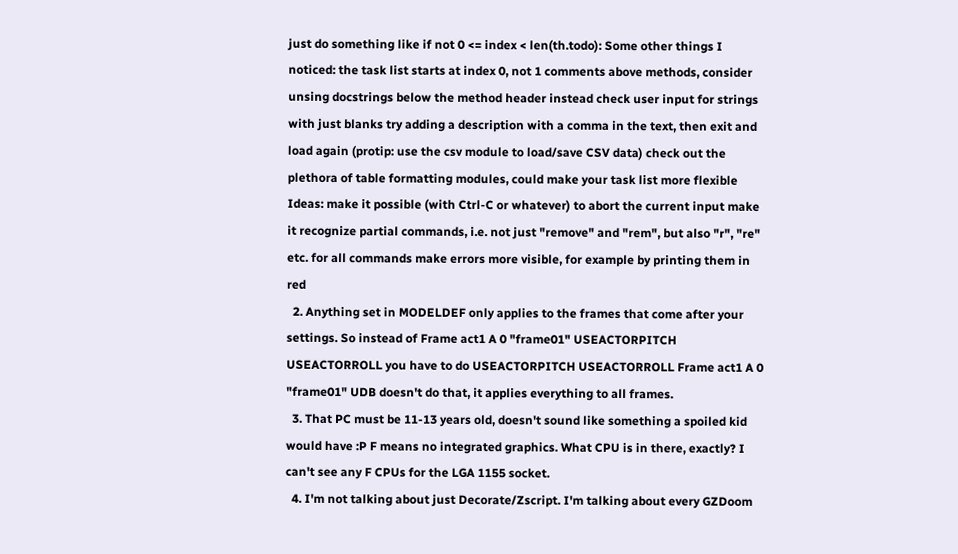just do something like if not 0 <= index < len(th.todo): Some other things I noticed: the task list starts at index 0, not 1 comments above methods, consider unsing docstrings below the method header instead check user input for strings with just blanks try adding a description with a comma in the text, then exit and load again (protip: use the csv module to load/save CSV data) check out the plethora of table formatting modules, could make your task list more flexible Ideas: make it possible (with Ctrl-C or whatever) to abort the current input make it recognize partial commands, i.e. not just "remove" and "rem", but also "r", "re" etc. for all commands make errors more visible, for example by printing them in red
  2. Anything set in MODELDEF only applies to the frames that come after your settings. So instead of Frame act1 A 0 "frame01" USEACTORPITCH USEACTORROLL you have to do USEACTORPITCH USEACTORROLL Frame act1 A 0 "frame01" UDB doesn't do that, it applies everything to all frames.
  3. That PC must be 11-13 years old, doesn't sound like something a spoiled kid would have :P F means no integrated graphics. What CPU is in there, exactly? I can't see any F CPUs for the LGA 1155 socket.
  4. I'm not talking about just Decorate/Zscript. I'm talking about every GZDoom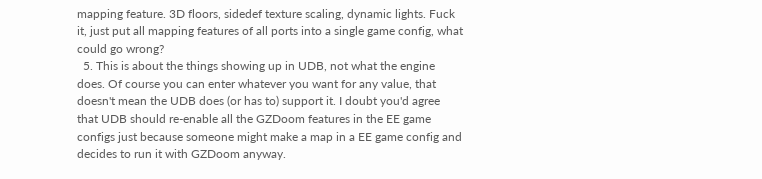mapping feature. 3D floors, sidedef texture scaling, dynamic lights. Fuck it, just put all mapping features of all ports into a single game config, what could go wrong?
  5. This is about the things showing up in UDB, not what the engine does. Of course you can enter whatever you want for any value, that doesn't mean the UDB does (or has to) support it. I doubt you'd agree that UDB should re-enable all the GZDoom features in the EE game configs just because someone might make a map in a EE game config and decides to run it with GZDoom anyway.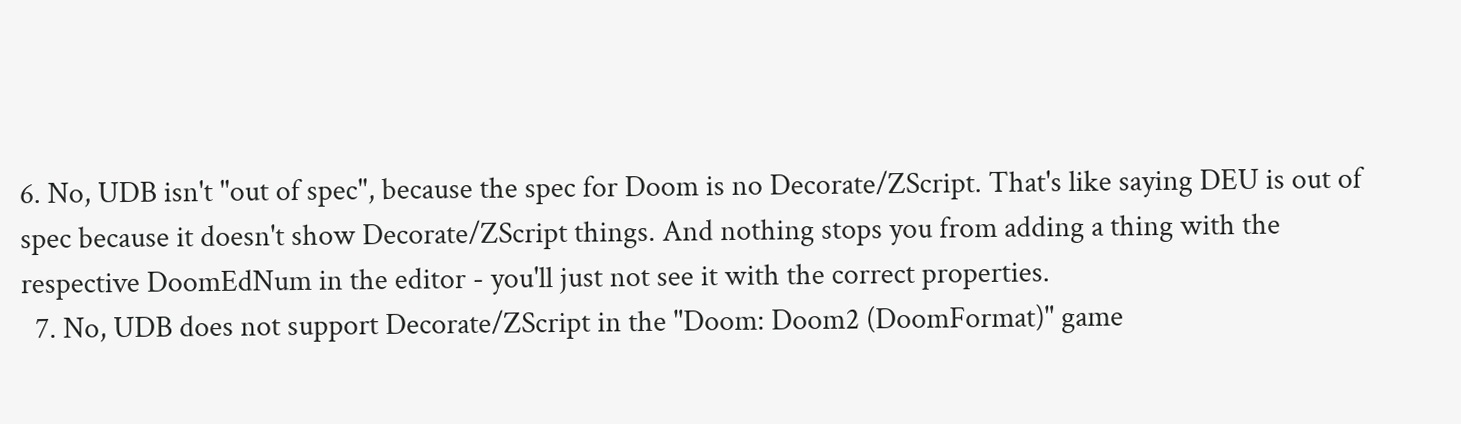6. No, UDB isn't "out of spec", because the spec for Doom is no Decorate/ZScript. That's like saying DEU is out of spec because it doesn't show Decorate/ZScript things. And nothing stops you from adding a thing with the respective DoomEdNum in the editor - you'll just not see it with the correct properties.
  7. No, UDB does not support Decorate/ZScript in the "Doom: Doom2 (DoomFormat)" game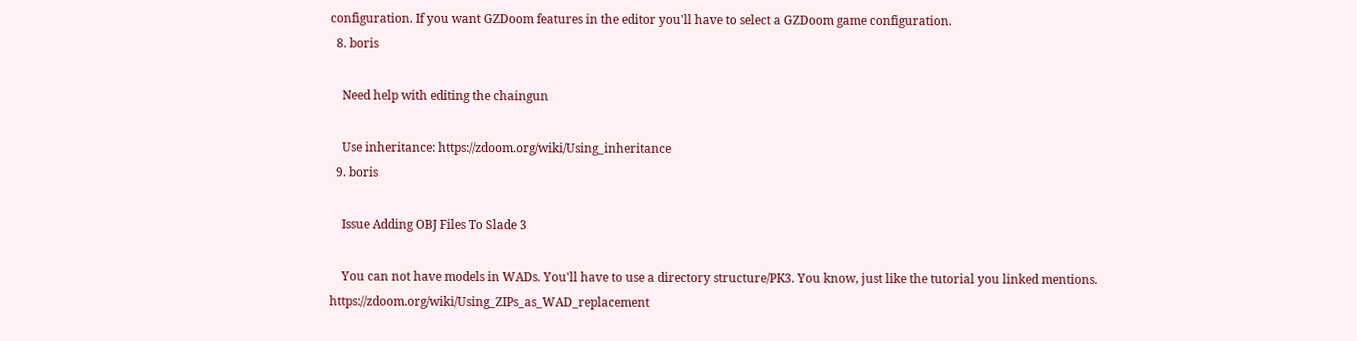configuration. If you want GZDoom features in the editor you'll have to select a GZDoom game configuration.
  8. boris

    Need help with editing the chaingun

    Use inheritance: https://zdoom.org/wiki/Using_inheritance
  9. boris

    Issue Adding OBJ Files To Slade 3

    You can not have models in WADs. You'll have to use a directory structure/PK3. You know, just like the tutorial you linked mentions. https://zdoom.org/wiki/Using_ZIPs_as_WAD_replacement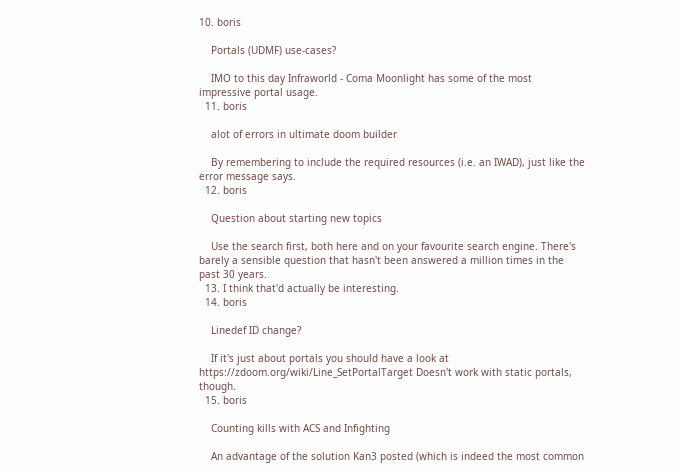10. boris

    Portals (UDMF) use-cases?

    IMO to this day Infraworld - Coma Moonlight has some of the most impressive portal usage.
  11. boris

    alot of errors in ultimate doom builder

    By remembering to include the required resources (i.e. an IWAD), just like the error message says.
  12. boris

    Question about starting new topics

    Use the search first, both here and on your favourite search engine. There's barely a sensible question that hasn't been answered a million times in the past 30 years.
  13. I think that'd actually be interesting.
  14. boris

    Linedef ID change?

    If it's just about portals you should have a look at https://zdoom.org/wiki/Line_SetPortalTarget Doesn't work with static portals, though.
  15. boris

    Counting kills with ACS and Infighting

    An advantage of the solution Kan3 posted (which is indeed the most common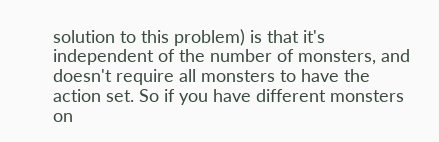solution to this problem) is that it's independent of the number of monsters, and doesn't require all monsters to have the action set. So if you have different monsters on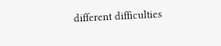different difficulties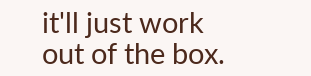it'll just work out of the box.